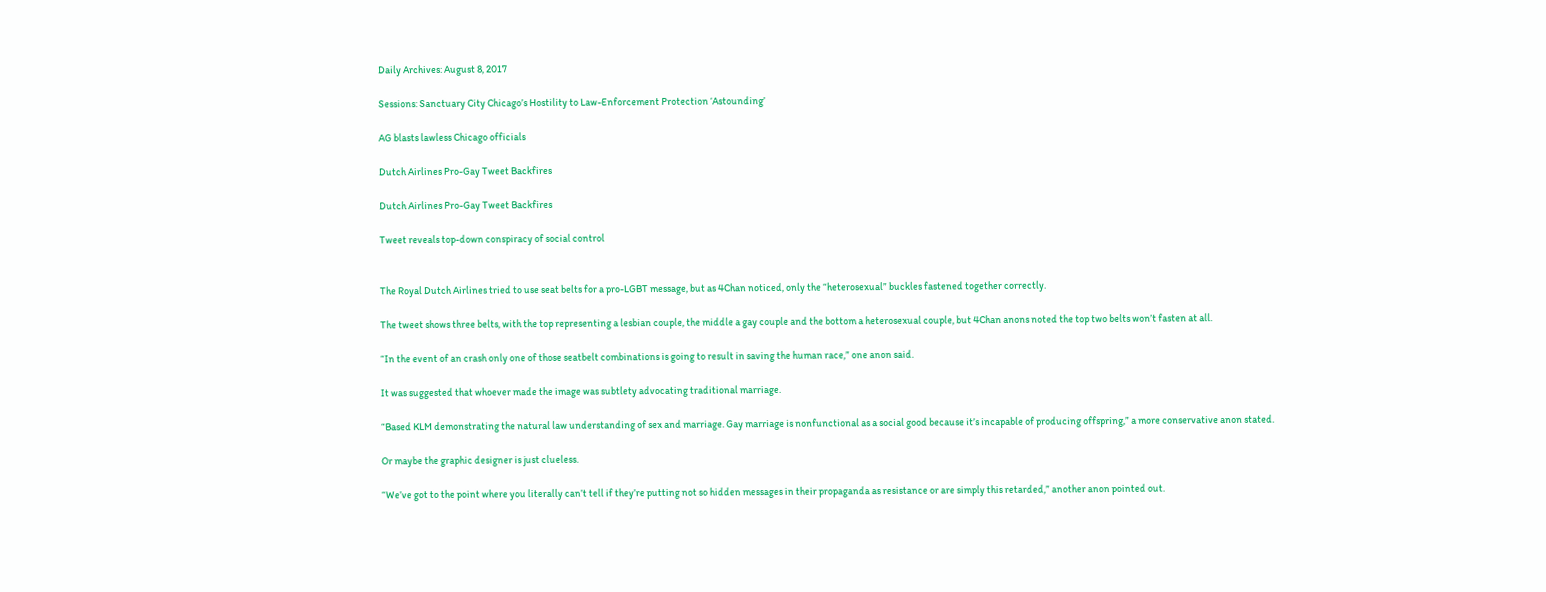Daily Archives: August 8, 2017

Sessions: Sanctuary City Chicago’s Hostility to Law-Enforcement Protection ‘Astounding’

AG blasts lawless Chicago officials

Dutch Airlines Pro-Gay Tweet Backfires

Dutch Airlines Pro-Gay Tweet Backfires

Tweet reveals top-down conspiracy of social control


The Royal Dutch Airlines tried to use seat belts for a pro-LGBT message, but as 4Chan noticed, only the “heterosexual” buckles fastened together correctly.

The tweet shows three belts, with the top representing a lesbian couple, the middle a gay couple and the bottom a heterosexual couple, but 4Chan anons noted the top two belts won’t fasten at all.

“In the event of an crash only one of those seatbelt combinations is going to result in saving the human race,” one anon said.

It was suggested that whoever made the image was subtlety advocating traditional marriage.

“Based KLM demonstrating the natural law understanding of sex and marriage. Gay marriage is nonfunctional as a social good because it’s incapable of producing offspring,” a more conservative anon stated.

Or maybe the graphic designer is just clueless.

“We’ve got to the point where you literally can’t tell if they’re putting not so hidden messages in their propaganda as resistance or are simply this retarded,” another anon pointed out.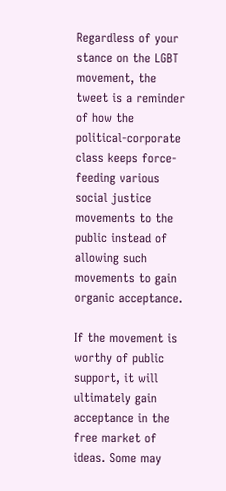Regardless of your stance on the LGBT movement, the tweet is a reminder of how the political-corporate class keeps force-feeding various social justice movements to the public instead of allowing such movements to gain organic acceptance.

If the movement is worthy of public support, it will ultimately gain acceptance in the free market of ideas. Some may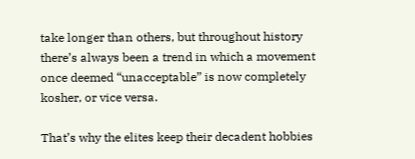take longer than others, but throughout history there’s always been a trend in which a movement once deemed “unacceptable” is now completely kosher, or vice versa.

That’s why the elites keep their decadent hobbies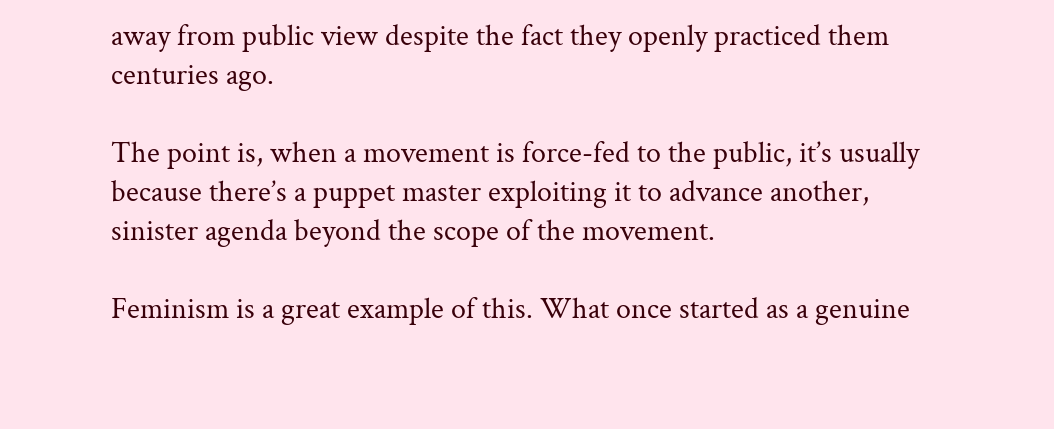away from public view despite the fact they openly practiced them centuries ago.

The point is, when a movement is force-fed to the public, it’s usually because there’s a puppet master exploiting it to advance another, sinister agenda beyond the scope of the movement.

Feminism is a great example of this. What once started as a genuine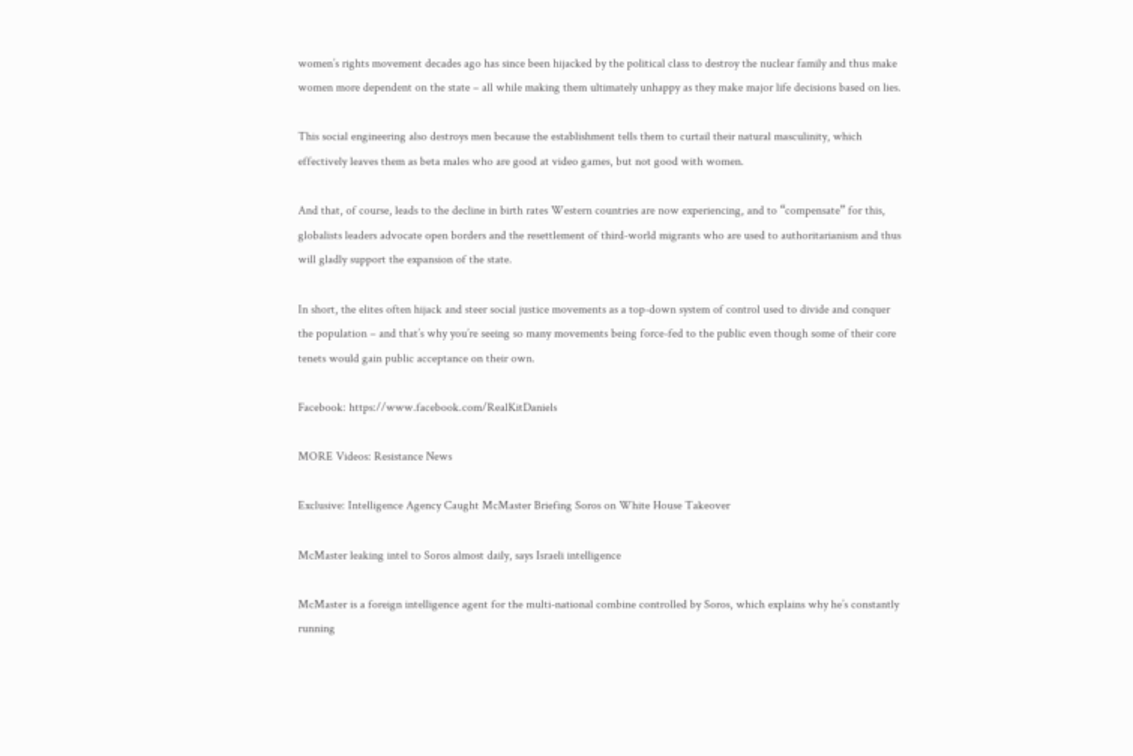women’s rights movement decades ago has since been hijacked by the political class to destroy the nuclear family and thus make women more dependent on the state – all while making them ultimately unhappy as they make major life decisions based on lies.

This social engineering also destroys men because the establishment tells them to curtail their natural masculinity, which effectively leaves them as beta males who are good at video games, but not good with women.

And that, of course, leads to the decline in birth rates Western countries are now experiencing, and to “compensate” for this, globalists leaders advocate open borders and the resettlement of third-world migrants who are used to authoritarianism and thus will gladly support the expansion of the state.

In short, the elites often hijack and steer social justice movements as a top-down system of control used to divide and conquer the population – and that’s why you’re seeing so many movements being force-fed to the public even though some of their core tenets would gain public acceptance on their own.

Facebook: https://www.facebook.com/RealKitDaniels

MORE Videos: Resistance News

Exclusive: Intelligence Agency Caught McMaster Briefing Soros on White House Takeover

McMaster leaking intel to Soros almost daily, says Israeli intelligence

McMaster is a foreign intelligence agent for the multi-national combine controlled by Soros, which explains why he’s constantly running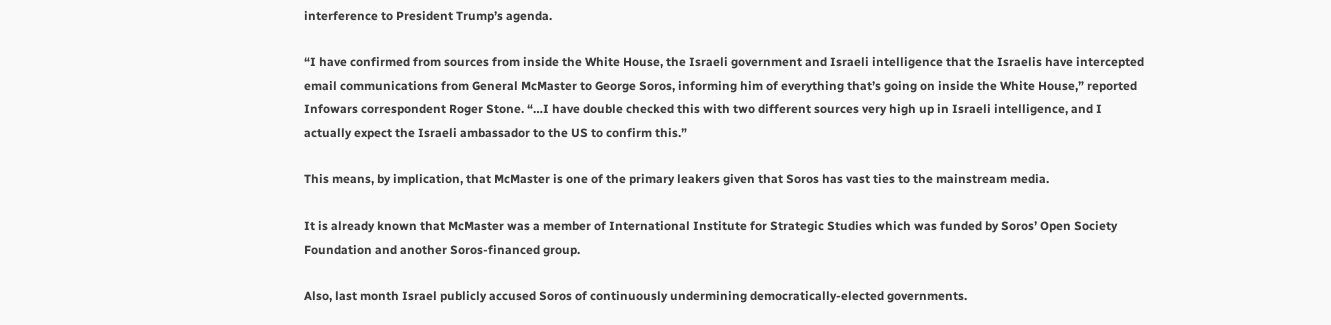interference to President Trump’s agenda.

“I have confirmed from sources from inside the White House, the Israeli government and Israeli intelligence that the Israelis have intercepted email communications from General McMaster to George Soros, informing him of everything that’s going on inside the White House,” reported Infowars correspondent Roger Stone. “…I have double checked this with two different sources very high up in Israeli intelligence, and I actually expect the Israeli ambassador to the US to confirm this.”

This means, by implication, that McMaster is one of the primary leakers given that Soros has vast ties to the mainstream media.

It is already known that McMaster was a member of International Institute for Strategic Studies which was funded by Soros’ Open Society Foundation and another Soros-financed group.

Also, last month Israel publicly accused Soros of continuously undermining democratically-elected governments.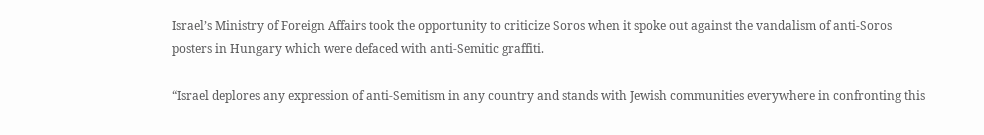Israel’s Ministry of Foreign Affairs took the opportunity to criticize Soros when it spoke out against the vandalism of anti-Soros posters in Hungary which were defaced with anti-Semitic graffiti.

“Israel deplores any expression of anti-Semitism in any country and stands with Jewish communities everywhere in confronting this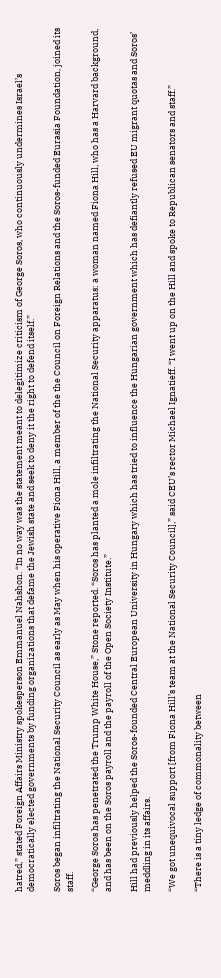hatred,” stated Foreign Affairs Ministry spokesperson Emmanuel Nahshon. “In no way was the statement meant to delegitimize criticism of George Soros, who continuously undermines Israel’s democratically elected governments by funding organizations that defame the Jewish state and seek to deny it the right to defend itself.”

Soros began infiltrating the National Security Council as early as May when his operative Fiona Hill, a member of the the Council on Foreign Relations and the Soros-funded Eurasia Foundation, joined its staff.

“George Soros has penetrated the Trump White House,” Stone reported. “Soros has planted a mole infiltrating the National Security apparatus: a woman named Fiona Hill, who has a Harvard background, and has been on the Soros payroll and the payroll of the Open Society Institute.”

Hill had previously helped the Soros-founded Central European University in Hungary which has tried to influence the Hungarian government which has defiantly refused EU migrant quotas and Soros’ meddling in its affairs.

“We got unequivocal support [from Fiona Hill’s team at the National Security Council],” said CEU’s rector Michael Ignatieff. “I went up on the Hill and spoke to Republican senators and staff.”

“There is a tiny ledge of commonality between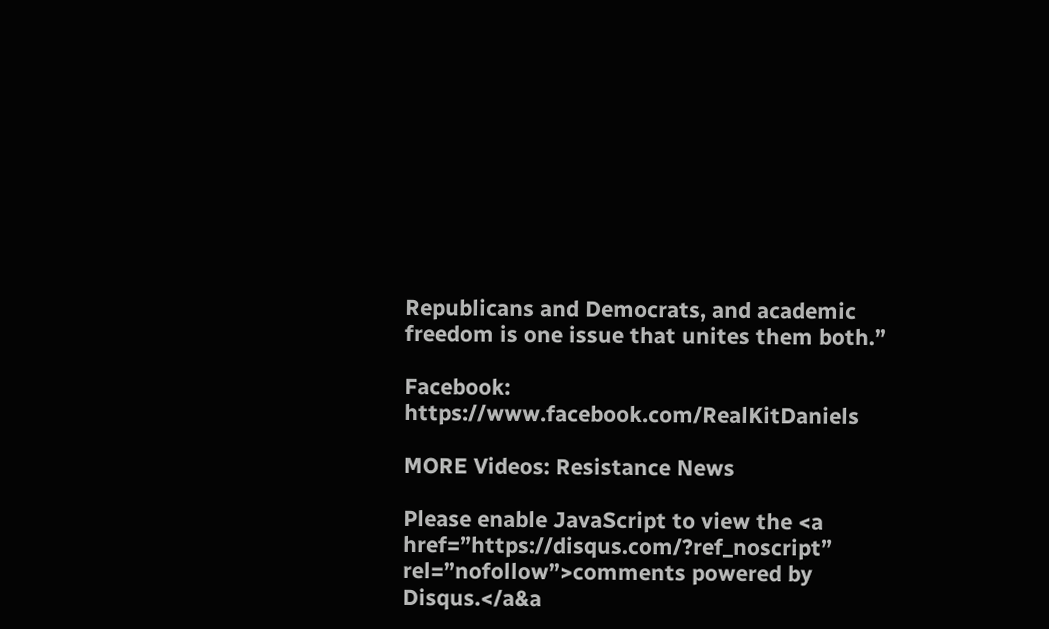Republicans and Democrats, and academic freedom is one issue that unites them both.”

Facebook: https://www.facebook.com/RealKitDaniels

MORE Videos: Resistance News

Please enable JavaScript to view the <a href=”https://disqus.com/?ref_noscript” rel=”nofollow”>comments powered by Disqus.</a&a